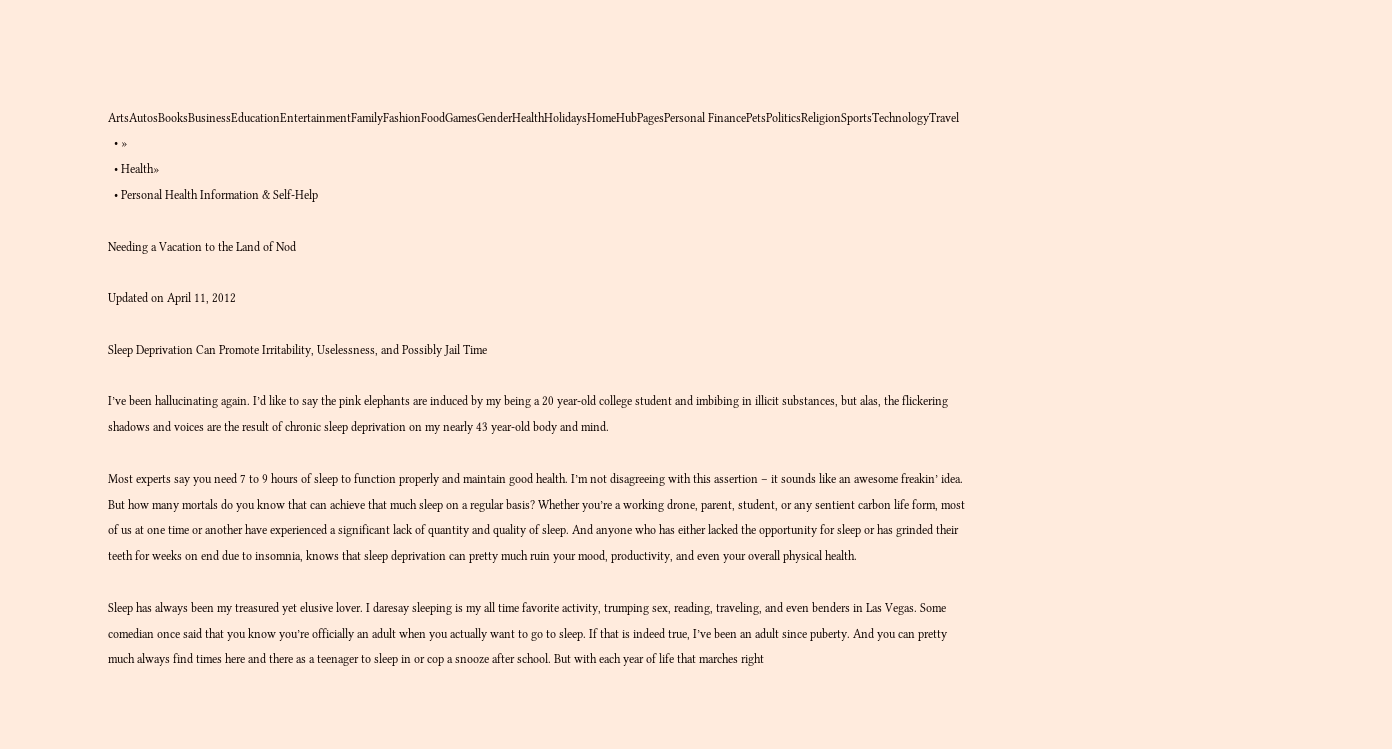ArtsAutosBooksBusinessEducationEntertainmentFamilyFashionFoodGamesGenderHealthHolidaysHomeHubPagesPersonal FinancePetsPoliticsReligionSportsTechnologyTravel
  • »
  • Health»
  • Personal Health Information & Self-Help

Needing a Vacation to the Land of Nod

Updated on April 11, 2012

Sleep Deprivation Can Promote Irritability, Uselessness, and Possibly Jail Time

I’ve been hallucinating again. I’d like to say the pink elephants are induced by my being a 20 year-old college student and imbibing in illicit substances, but alas, the flickering shadows and voices are the result of chronic sleep deprivation on my nearly 43 year-old body and mind.

Most experts say you need 7 to 9 hours of sleep to function properly and maintain good health. I’m not disagreeing with this assertion – it sounds like an awesome freakin’ idea. But how many mortals do you know that can achieve that much sleep on a regular basis? Whether you’re a working drone, parent, student, or any sentient carbon life form, most of us at one time or another have experienced a significant lack of quantity and quality of sleep. And anyone who has either lacked the opportunity for sleep or has grinded their teeth for weeks on end due to insomnia, knows that sleep deprivation can pretty much ruin your mood, productivity, and even your overall physical health.

Sleep has always been my treasured yet elusive lover. I daresay sleeping is my all time favorite activity, trumping sex, reading, traveling, and even benders in Las Vegas. Some comedian once said that you know you’re officially an adult when you actually want to go to sleep. If that is indeed true, I’ve been an adult since puberty. And you can pretty much always find times here and there as a teenager to sleep in or cop a snooze after school. But with each year of life that marches right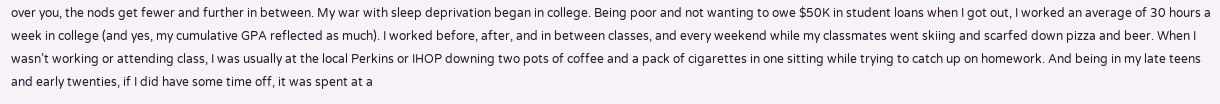over you, the nods get fewer and further in between. My war with sleep deprivation began in college. Being poor and not wanting to owe $50K in student loans when I got out, I worked an average of 30 hours a week in college (and yes, my cumulative GPA reflected as much). I worked before, after, and in between classes, and every weekend while my classmates went skiing and scarfed down pizza and beer. When I wasn’t working or attending class, I was usually at the local Perkins or IHOP downing two pots of coffee and a pack of cigarettes in one sitting while trying to catch up on homework. And being in my late teens and early twenties, if I did have some time off, it was spent at a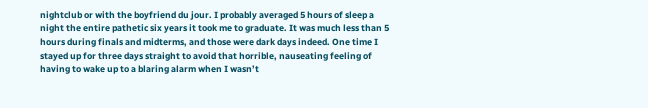nightclub or with the boyfriend du jour. I probably averaged 5 hours of sleep a night the entire pathetic six years it took me to graduate. It was much less than 5 hours during finals and midterms, and those were dark days indeed. One time I stayed up for three days straight to avoid that horrible, nauseating feeling of having to wake up to a blaring alarm when I wasn’t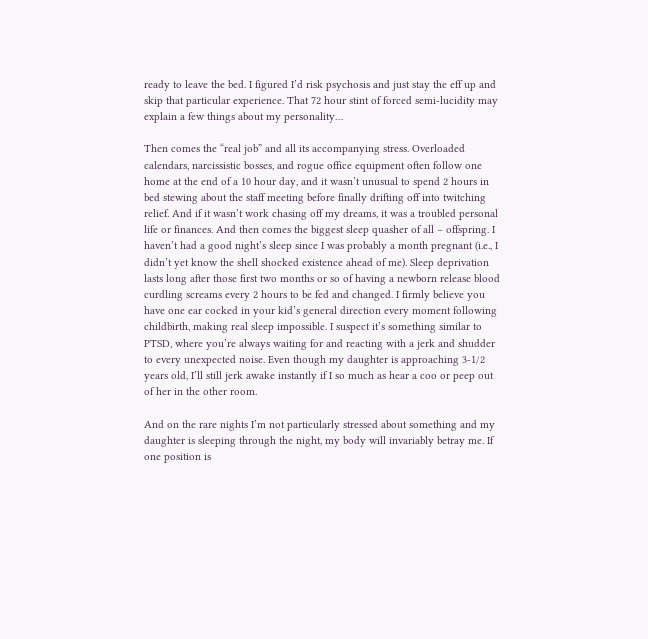ready to leave the bed. I figured I’d risk psychosis and just stay the eff up and skip that particular experience. That 72 hour stint of forced semi-lucidity may explain a few things about my personality…

Then comes the “real job” and all its accompanying stress. Overloaded calendars, narcissistic bosses, and rogue office equipment often follow one home at the end of a 10 hour day, and it wasn’t unusual to spend 2 hours in bed stewing about the staff meeting before finally drifting off into twitching relief. And if it wasn’t work chasing off my dreams, it was a troubled personal life or finances. And then comes the biggest sleep quasher of all – offspring. I haven’t had a good night’s sleep since I was probably a month pregnant (i.e., I didn’t yet know the shell shocked existence ahead of me). Sleep deprivation lasts long after those first two months or so of having a newborn release blood curdling screams every 2 hours to be fed and changed. I firmly believe you have one ear cocked in your kid’s general direction every moment following childbirth, making real sleep impossible. I suspect it’s something similar to PTSD, where you’re always waiting for and reacting with a jerk and shudder to every unexpected noise. Even though my daughter is approaching 3-1/2 years old, I’ll still jerk awake instantly if I so much as hear a coo or peep out of her in the other room.

And on the rare nights I’m not particularly stressed about something and my daughter is sleeping through the night, my body will invariably betray me. If one position is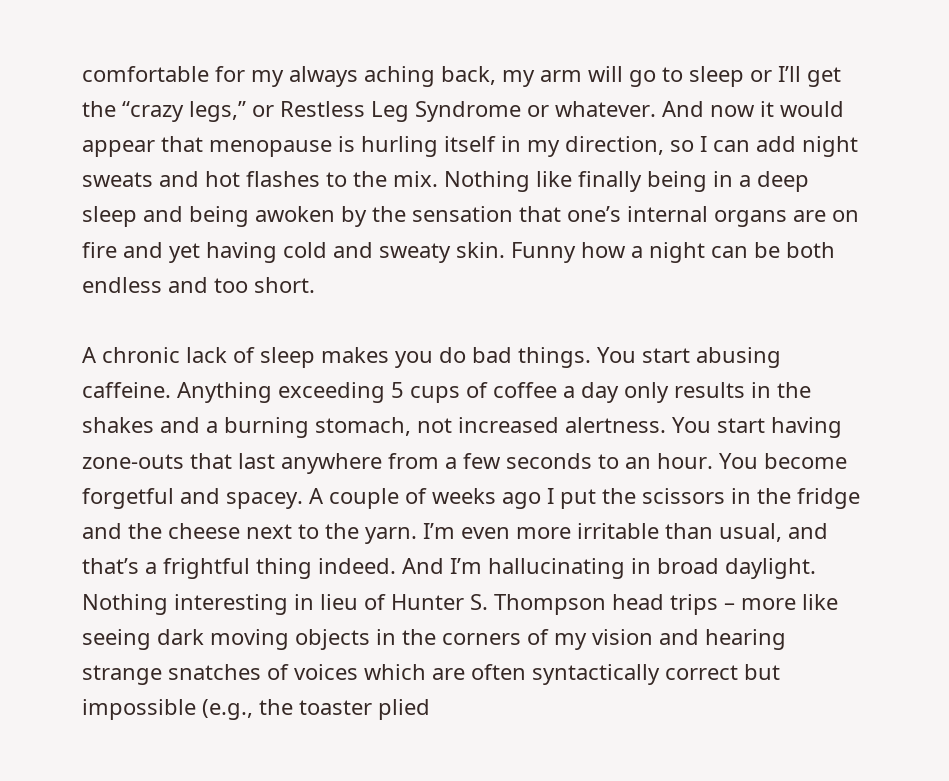comfortable for my always aching back, my arm will go to sleep or I’ll get the “crazy legs,” or Restless Leg Syndrome or whatever. And now it would appear that menopause is hurling itself in my direction, so I can add night sweats and hot flashes to the mix. Nothing like finally being in a deep sleep and being awoken by the sensation that one’s internal organs are on fire and yet having cold and sweaty skin. Funny how a night can be both endless and too short.

A chronic lack of sleep makes you do bad things. You start abusing caffeine. Anything exceeding 5 cups of coffee a day only results in the shakes and a burning stomach, not increased alertness. You start having zone-outs that last anywhere from a few seconds to an hour. You become forgetful and spacey. A couple of weeks ago I put the scissors in the fridge and the cheese next to the yarn. I’m even more irritable than usual, and that’s a frightful thing indeed. And I’m hallucinating in broad daylight. Nothing interesting in lieu of Hunter S. Thompson head trips – more like seeing dark moving objects in the corners of my vision and hearing strange snatches of voices which are often syntactically correct but impossible (e.g., the toaster plied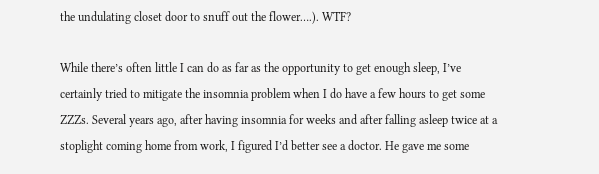the undulating closet door to snuff out the flower….). WTF?

While there’s often little I can do as far as the opportunity to get enough sleep, I’ve certainly tried to mitigate the insomnia problem when I do have a few hours to get some ZZZs. Several years ago, after having insomnia for weeks and after falling asleep twice at a stoplight coming home from work, I figured I’d better see a doctor. He gave me some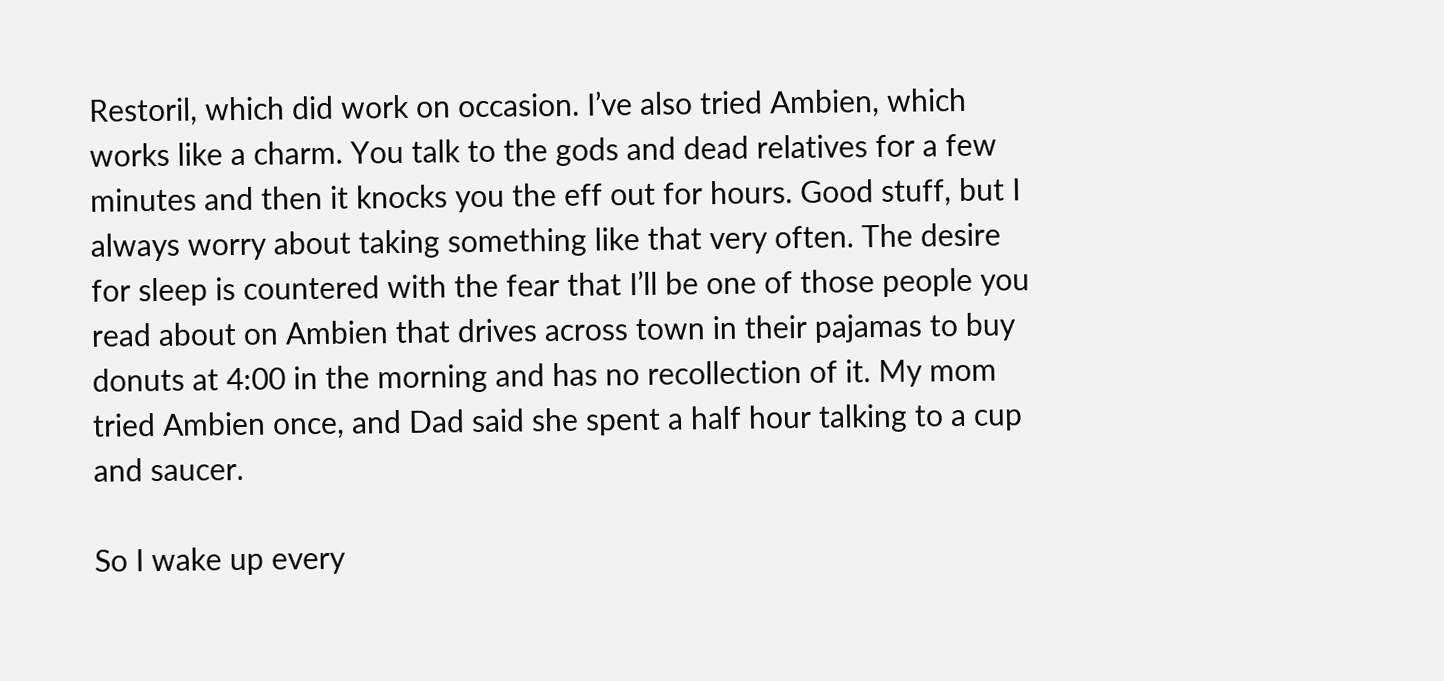Restoril, which did work on occasion. I’ve also tried Ambien, which works like a charm. You talk to the gods and dead relatives for a few minutes and then it knocks you the eff out for hours. Good stuff, but I always worry about taking something like that very often. The desire for sleep is countered with the fear that I’ll be one of those people you read about on Ambien that drives across town in their pajamas to buy donuts at 4:00 in the morning and has no recollection of it. My mom tried Ambien once, and Dad said she spent a half hour talking to a cup and saucer.

So I wake up every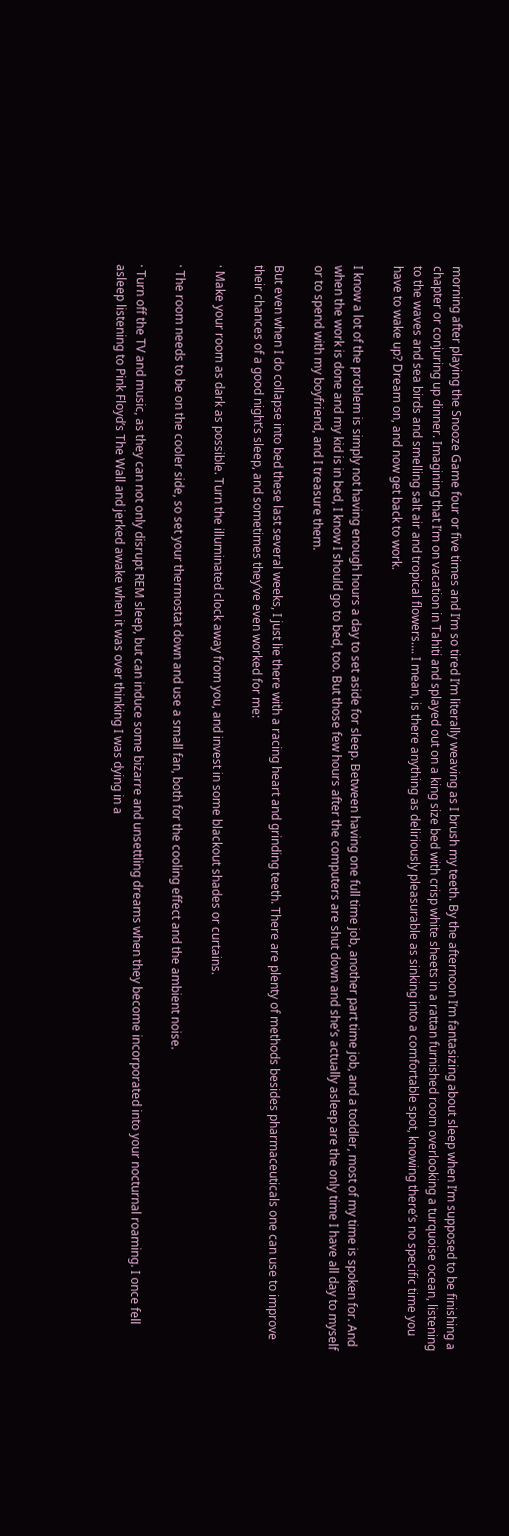morning after playing the Snooze Game four or five times and I’m so tired I’m literally weaving as I brush my teeth. By the afternoon I’m fantasizing about sleep when I’m supposed to be finishing a chapter or conjuring up dinner. Imagining that I’m on vacation in Tahiti and splayed out on a king size bed with crisp white sheets in a rattan furnished room overlooking a turquoise ocean, listening to the waves and sea birds and smelling salt air and tropical flowers…. I mean, is there anything as deliriously pleasurable as sinking into a comfortable spot, knowing there’s no specific time you have to wake up? Dream on, and now get back to work.

I know a lot of the problem is simply not having enough hours a day to set aside for sleep. Between having one full time job, another part time job, and a toddler, most of my time is spoken for. And when the work is done and my kid is in bed, I know I should go to bed, too. But those few hours after the computers are shut down and she’s actually asleep are the only time I have all day to myself or to spend with my boyfriend, and I treasure them.

But even when I do collapse into bed these last several weeks, I just lie there with a racing heart and grinding teeth. There are plenty of methods besides pharmaceuticals one can use to improve their chances of a good night’s sleep, and sometimes they’ve even worked for me:

· Make your room as dark as possible. Turn the illuminated clock away from you, and invest in some blackout shades or curtains.

· The room needs to be on the cooler side, so set your thermostat down and use a small fan, both for the cooling effect and the ambient noise.

· Turn off the TV and music, as they can not only disrupt REM sleep, but can induce some bizarre and unsettling dreams when they become incorporated into your nocturnal roaming. I once fell asleep listening to Pink Floyd’s The Wall and jerked awake when it was over thinking I was dying in a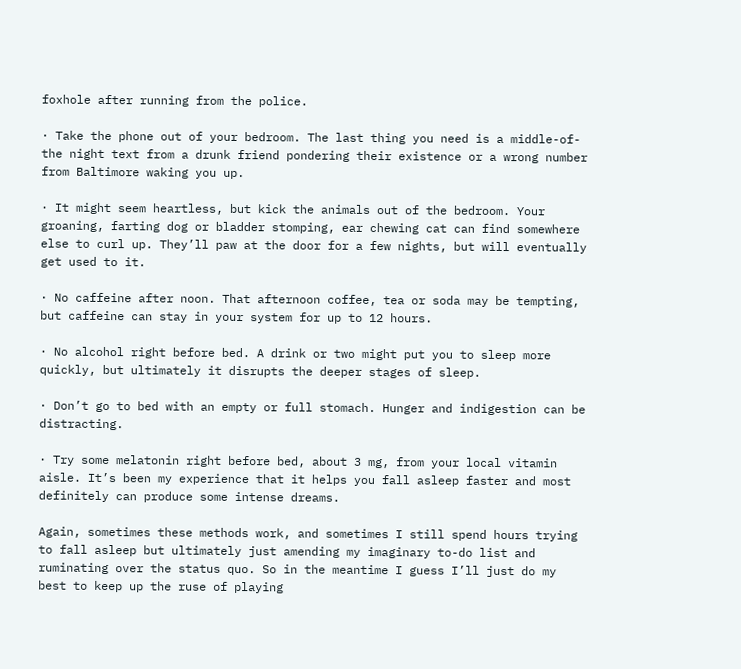foxhole after running from the police.

· Take the phone out of your bedroom. The last thing you need is a middle-of-the night text from a drunk friend pondering their existence or a wrong number from Baltimore waking you up.

· It might seem heartless, but kick the animals out of the bedroom. Your groaning, farting dog or bladder stomping, ear chewing cat can find somewhere else to curl up. They’ll paw at the door for a few nights, but will eventually get used to it.

· No caffeine after noon. That afternoon coffee, tea or soda may be tempting, but caffeine can stay in your system for up to 12 hours.

· No alcohol right before bed. A drink or two might put you to sleep more quickly, but ultimately it disrupts the deeper stages of sleep.

· Don’t go to bed with an empty or full stomach. Hunger and indigestion can be distracting.

· Try some melatonin right before bed, about 3 mg, from your local vitamin aisle. It’s been my experience that it helps you fall asleep faster and most definitely can produce some intense dreams.

Again, sometimes these methods work, and sometimes I still spend hours trying to fall asleep but ultimately just amending my imaginary to-do list and ruminating over the status quo. So in the meantime I guess I’ll just do my best to keep up the ruse of playing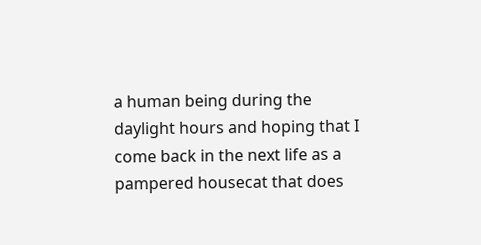a human being during the daylight hours and hoping that I come back in the next life as a pampered housecat that does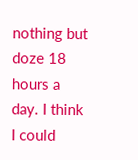nothing but doze 18 hours a day. I think I could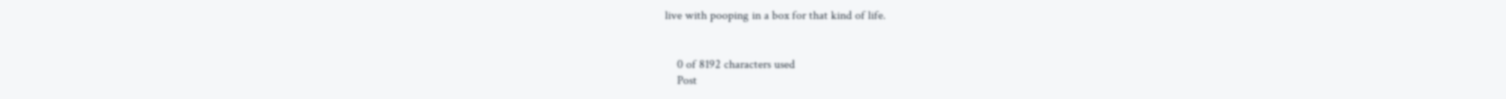live with pooping in a box for that kind of life.


    0 of 8192 characters used
    Post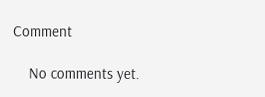Comment

    No comments yet.